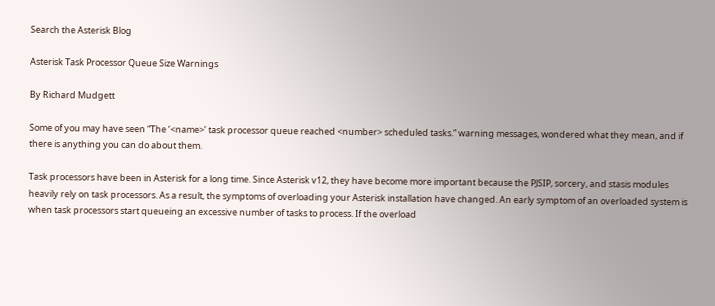Search the Asterisk Blog

Asterisk Task Processor Queue Size Warnings

By Richard Mudgett

Some of you may have seen “The ‘<name>’ task processor queue reached <number> scheduled tasks.” warning messages, wondered what they mean, and if there is anything you can do about them.

Task processors have been in Asterisk for a long time. Since Asterisk v12, they have become more important because the PJSIP, sorcery, and stasis modules heavily rely on task processors. As a result, the symptoms of overloading your Asterisk installation have changed. An early symptom of an overloaded system is when task processors start queueing an excessive number of tasks to process. If the overload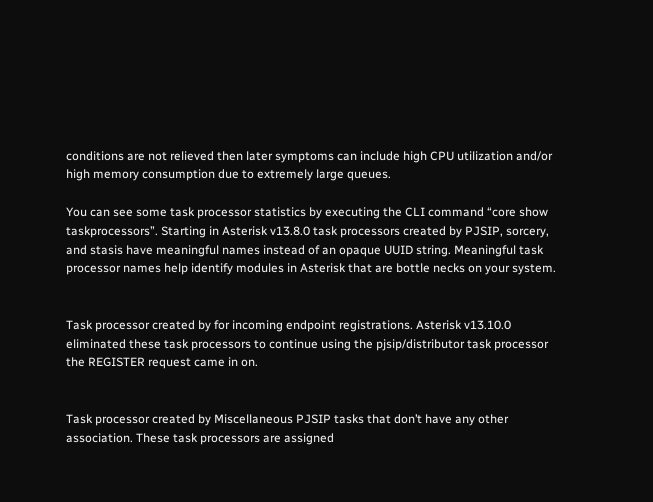conditions are not relieved then later symptoms can include high CPU utilization and/or high memory consumption due to extremely large queues.

You can see some task processor statistics by executing the CLI command “core show taskprocessors”. Starting in Asterisk v13.8.0 task processors created by PJSIP, sorcery, and stasis have meaningful names instead of an opaque UUID string. Meaningful task processor names help identify modules in Asterisk that are bottle necks on your system.


Task processor created by for incoming endpoint registrations. Asterisk v13.10.0 eliminated these task processors to continue using the pjsip/distributor task processor the REGISTER request came in on.


Task processor created by Miscellaneous PJSIP tasks that don’t have any other association. These task processors are assigned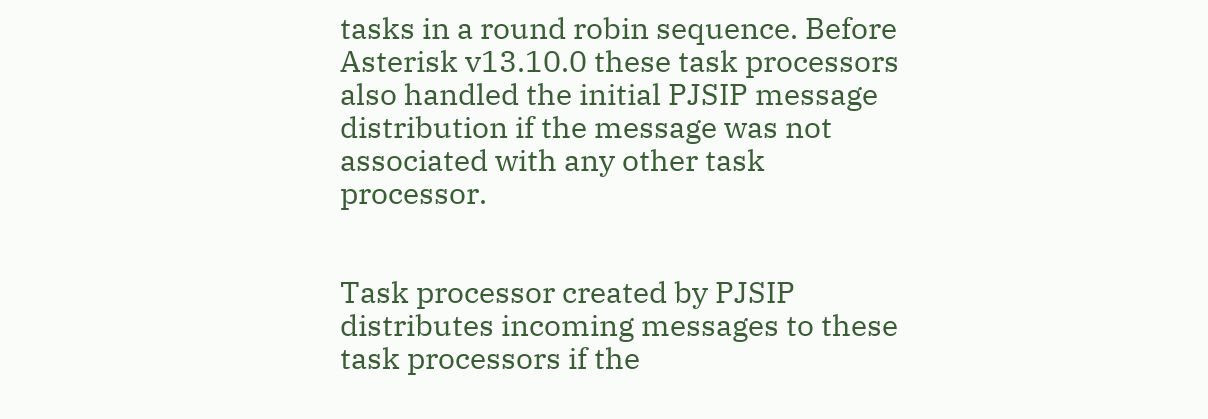tasks in a round robin sequence. Before Asterisk v13.10.0 these task processors also handled the initial PJSIP message distribution if the message was not associated with any other task processor.


Task processor created by PJSIP distributes incoming messages to these task processors if the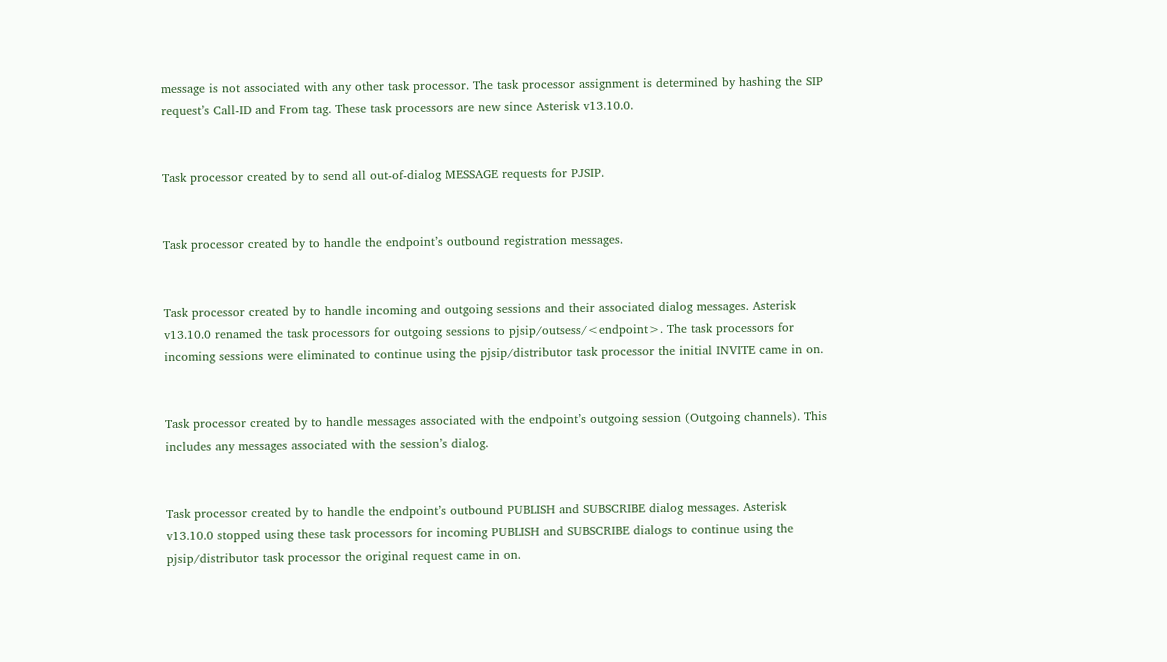message is not associated with any other task processor. The task processor assignment is determined by hashing the SIP request’s Call-ID and From tag. These task processors are new since Asterisk v13.10.0.


Task processor created by to send all out-of-dialog MESSAGE requests for PJSIP.


Task processor created by to handle the endpoint’s outbound registration messages.


Task processor created by to handle incoming and outgoing sessions and their associated dialog messages. Asterisk v13.10.0 renamed the task processors for outgoing sessions to pjsip/outsess/<endpoint>. The task processors for incoming sessions were eliminated to continue using the pjsip/distributor task processor the initial INVITE came in on.


Task processor created by to handle messages associated with the endpoint’s outgoing session (Outgoing channels). This includes any messages associated with the session’s dialog.


Task processor created by to handle the endpoint’s outbound PUBLISH and SUBSCRIBE dialog messages. Asterisk v13.10.0 stopped using these task processors for incoming PUBLISH and SUBSCRIBE dialogs to continue using the pjsip/distributor task processor the original request came in on.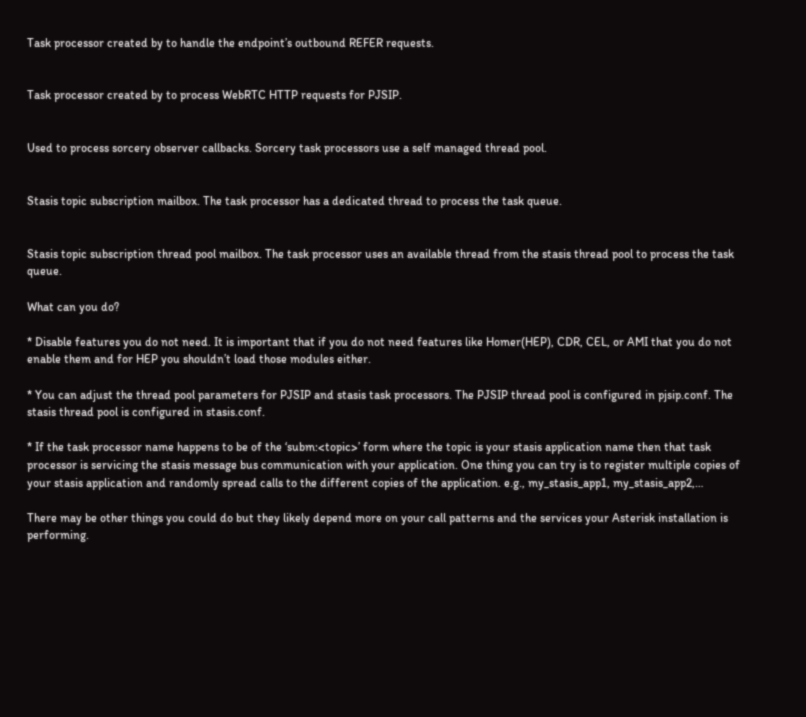Task processor created by to handle the endpoint’s outbound REFER requests.


Task processor created by to process WebRTC HTTP requests for PJSIP.


Used to process sorcery observer callbacks. Sorcery task processors use a self managed thread pool.


Stasis topic subscription mailbox. The task processor has a dedicated thread to process the task queue.


Stasis topic subscription thread pool mailbox. The task processor uses an available thread from the stasis thread pool to process the task queue.

What can you do?

* Disable features you do not need. It is important that if you do not need features like Homer(HEP), CDR, CEL, or AMI that you do not enable them and for HEP you shouldn’t load those modules either.

* You can adjust the thread pool parameters for PJSIP and stasis task processors. The PJSIP thread pool is configured in pjsip.conf. The stasis thread pool is configured in stasis.conf.

* If the task processor name happens to be of the ‘subm:<topic>’ form where the topic is your stasis application name then that task processor is servicing the stasis message bus communication with your application. One thing you can try is to register multiple copies of your stasis application and randomly spread calls to the different copies of the application. e.g., my_stasis_app1, my_stasis_app2,…

There may be other things you could do but they likely depend more on your call patterns and the services your Asterisk installation is performing.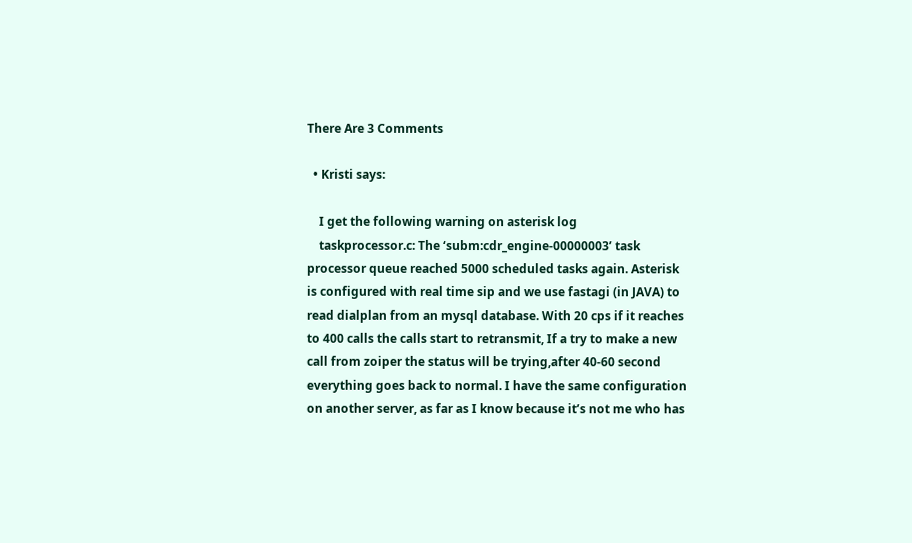There Are 3 Comments

  • Kristi says:

    I get the following warning on asterisk log
    taskprocessor.c: The ‘subm:cdr_engine-00000003’ task processor queue reached 5000 scheduled tasks again. Asterisk is configured with real time sip and we use fastagi (in JAVA) to read dialplan from an mysql database. With 20 cps if it reaches to 400 calls the calls start to retransmit, If a try to make a new call from zoiper the status will be trying,after 40-60 second everything goes back to normal. I have the same configuration on another server, as far as I know because it’s not me who has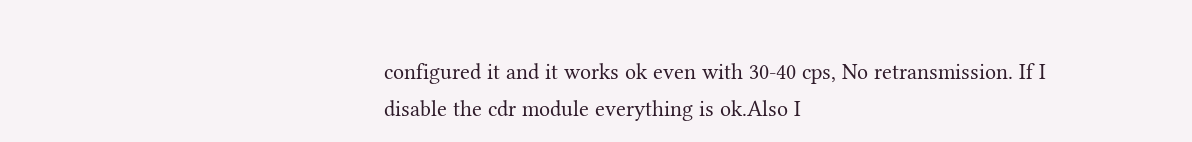configured it and it works ok even with 30-40 cps, No retransmission. If I disable the cdr module everything is ok.Also I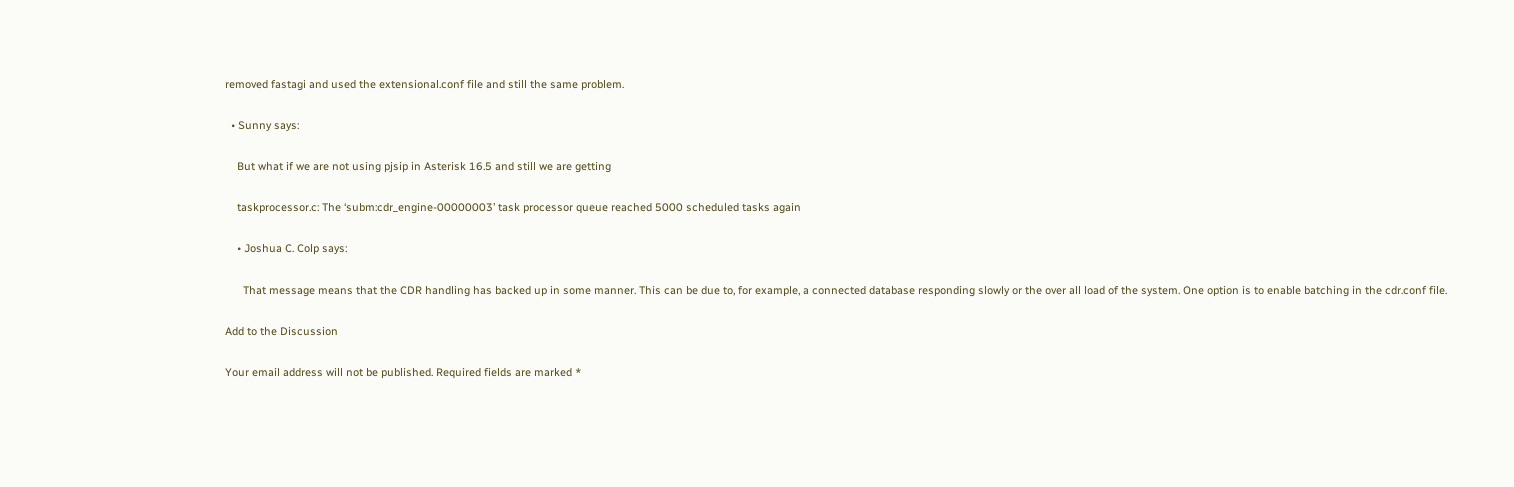removed fastagi and used the extensional.conf file and still the same problem.

  • Sunny says:

    But what if we are not using pjsip in Asterisk 16.5 and still we are getting

    taskprocessor.c: The ‘subm:cdr_engine-00000003’ task processor queue reached 5000 scheduled tasks again

    • Joshua C. Colp says:

      That message means that the CDR handling has backed up in some manner. This can be due to, for example, a connected database responding slowly or the over all load of the system. One option is to enable batching in the cdr.conf file.

Add to the Discussion

Your email address will not be published. Required fields are marked *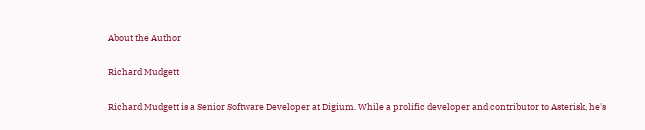About the Author

Richard Mudgett

Richard Mudgett is a Senior Software Developer at Digium. While a prolific developer and contributor to Asterisk, he's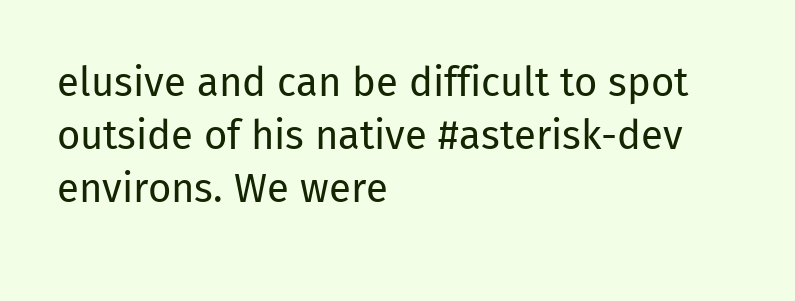elusive and can be difficult to spot outside of his native #asterisk-dev environs. We were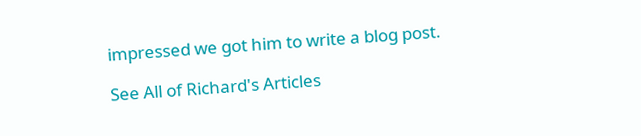impressed we got him to write a blog post.

See All of Richard's Articles